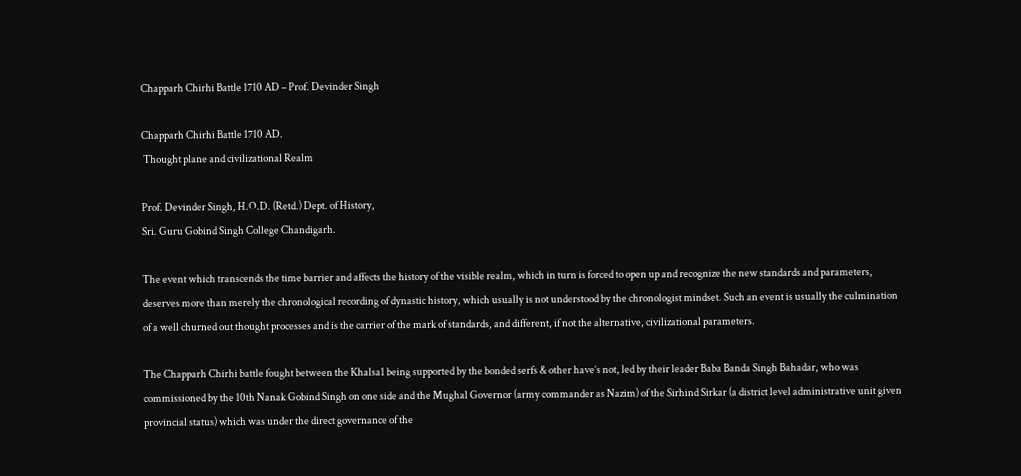Chapparh Chirhi Battle 1710 AD – Prof. Devinder Singh

Chapparh Chirhi Battle 1710 AD.
 Thought plane and civilizational Realm

Prof. Devinder Singh, H.O.D. (Retd.) Dept. of History,
Sri. Guru Gobind Singh College Chandigarh.

The event which transcends the time barrier and affects the history of the visible realm, which in turn is forced to open up and recognize the new standards and parameters, deserves more than merely the chronological recording of dynastic history, which usually is not understood by the chronologist mindset. Such an event is usually the culmination of a well churned out thought processes and is the carrier of the mark of standards, and different, if not the alternative, civilizational parameters.

The Chapparh Chirhi battle fought between the Khalsa1 being supported by the bonded serfs & other have’s not, led by their leader Baba Banda Singh Bahadar, who was commissioned by the 10th Nanak Gobind Singh on one side and the Mughal Governor (army commander as Nazim) of the Sirhind Sirkar (a district level administrative unit given provincial status) which was under the direct governance of the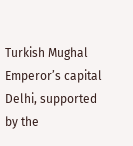Turkish Mughal Emperor’s capital Delhi, supported by the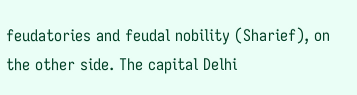feudatories and feudal nobility (Sharief), on the other side. The capital Delhi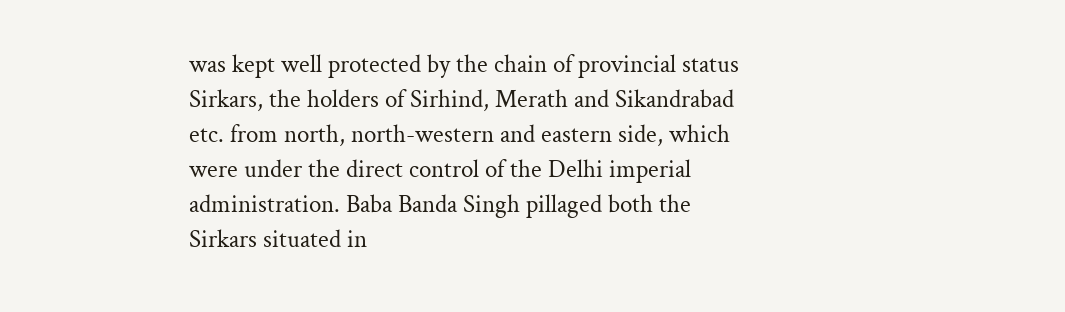was kept well protected by the chain of provincial status Sirkars, the holders of Sirhind, Merath and Sikandrabad etc. from north, north-western and eastern side, which were under the direct control of the Delhi imperial administration. Baba Banda Singh pillaged both the Sirkars situated in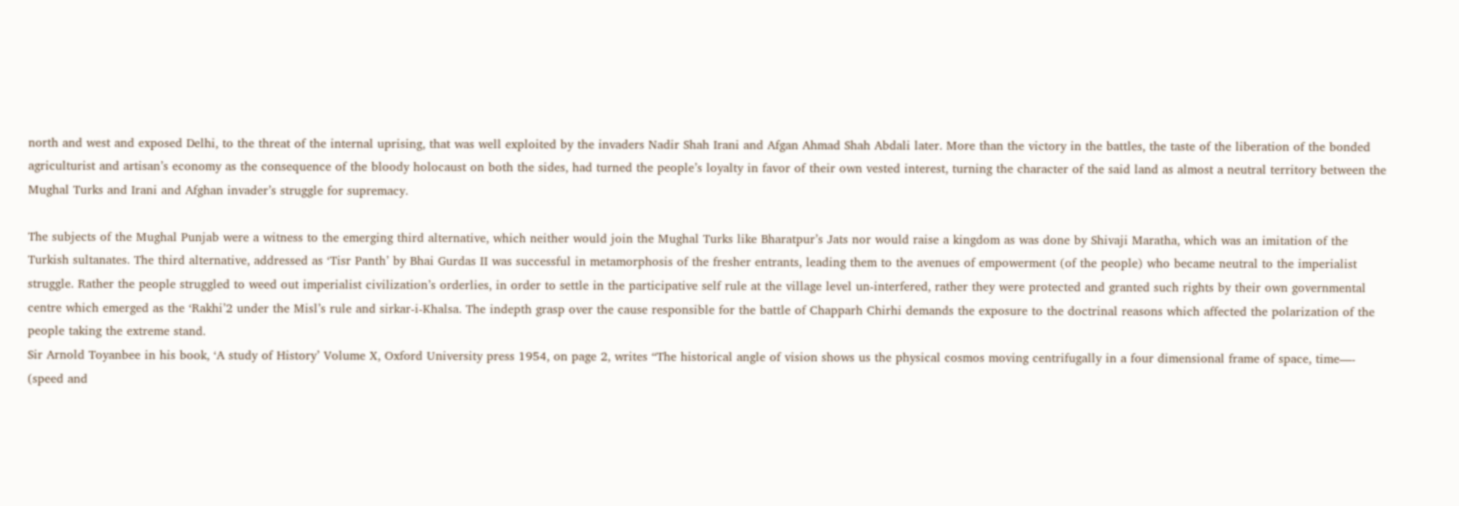north and west and exposed Delhi, to the threat of the internal uprising, that was well exploited by the invaders Nadir Shah Irani and Afgan Ahmad Shah Abdali later. More than the victory in the battles, the taste of the liberation of the bonded agriculturist and artisan’s economy as the consequence of the bloody holocaust on both the sides, had turned the people’s loyalty in favor of their own vested interest, turning the character of the said land as almost a neutral territory between the Mughal Turks and Irani and Afghan invader’s struggle for supremacy.

The subjects of the Mughal Punjab were a witness to the emerging third alternative, which neither would join the Mughal Turks like Bharatpur’s Jats nor would raise a kingdom as was done by Shivaji Maratha, which was an imitation of the Turkish sultanates. The third alternative, addressed as ‘Tisr Panth’ by Bhai Gurdas II was successful in metamorphosis of the fresher entrants, leading them to the avenues of empowerment (of the people) who became neutral to the imperialist struggle. Rather the people struggled to weed out imperialist civilization’s orderlies, in order to settle in the participative self rule at the village level un-interfered, rather they were protected and granted such rights by their own governmental centre which emerged as the ‘Rakhi’2 under the Misl’s rule and sirkar-i-Khalsa. The indepth grasp over the cause responsible for the battle of Chapparh Chirhi demands the exposure to the doctrinal reasons which affected the polarization of the people taking the extreme stand.
Sir Arnold Toyanbee in his book, ‘A study of History’ Volume X, Oxford University press 1954, on page 2, writes “The historical angle of vision shows us the physical cosmos moving centrifugally in a four dimensional frame of space, time—- (speed and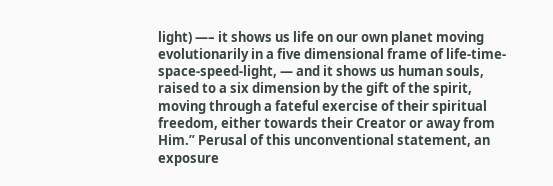light) —– it shows us life on our own planet moving evolutionarily in a five dimensional frame of life-time-space-speed-light, — and it shows us human souls, raised to a six dimension by the gift of the spirit, moving through a fateful exercise of their spiritual freedom, either towards their Creator or away from Him.” Perusal of this unconventional statement, an exposure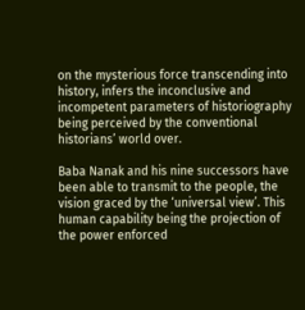on the mysterious force transcending into history, infers the inconclusive and incompetent parameters of historiography being perceived by the conventional historians’ world over.

Baba Nanak and his nine successors have been able to transmit to the people, the vision graced by the ‘universal view’. This human capability being the projection of the power enforced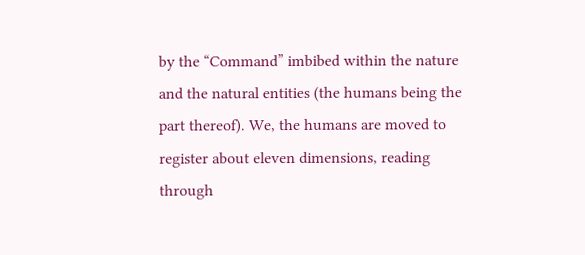by the “Command” imbibed within the nature and the natural entities (the humans being the part thereof). We, the humans are moved to register about eleven dimensions, reading through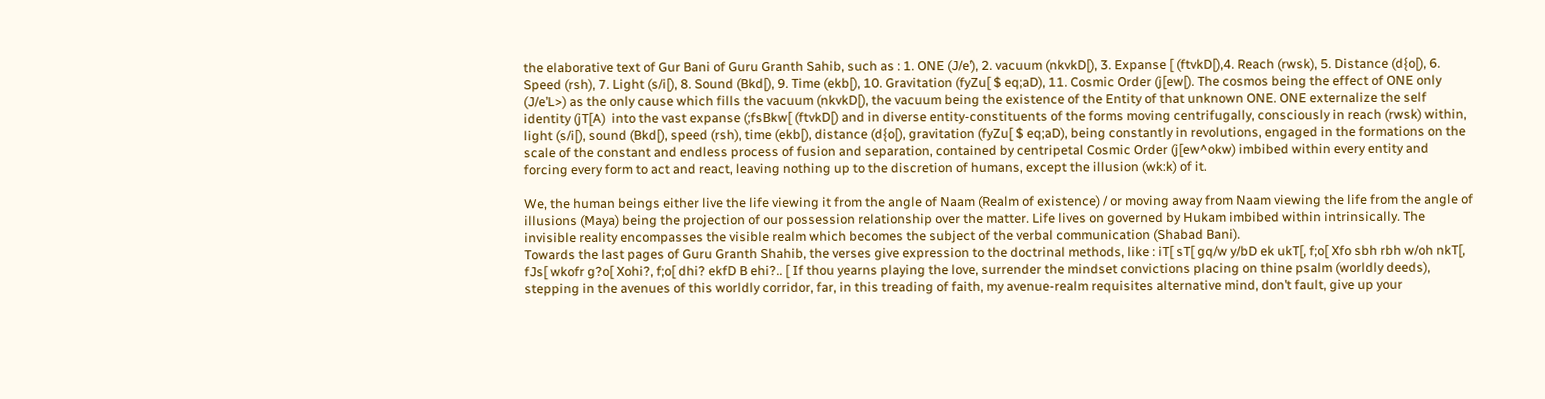the elaborative text of Gur Bani of Guru Granth Sahib, such as : 1. ONE (J/e’), 2. vacuum (nkvkD[), 3. Expanse [ (ftvkD[),4. Reach (rwsk), 5. Distance (d{o[), 6. Speed (rsh), 7. Light (s/i[), 8. Sound (Bkd[), 9. Time (ekb[), 10. Gravitation (fyZu[ $ eq;aD), 11. Cosmic Order (j[ew[). The cosmos being the effect of ONE only (J/e’L>) as the only cause which fills the vacuum (nkvkD[), the vacuum being the existence of the Entity of that unknown ONE. ONE externalize the self identity (jT[A)  into the vast expanse (;fsBkw[ (ftvkD[) and in diverse entity-constituents of the forms moving centrifugally, consciously in reach (rwsk) within,  light (s/i[), sound (Bkd[), speed (rsh), time (ekb[), distance (d{o[), gravitation (fyZu[ $ eq;aD), being constantly in revolutions, engaged in the formations on the scale of the constant and endless process of fusion and separation, contained by centripetal Cosmic Order (j[ew^okw) imbibed within every entity and forcing every form to act and react, leaving nothing up to the discretion of humans, except the illusion (wk:k) of it.

We, the human beings either live the life viewing it from the angle of Naam (Realm of existence) / or moving away from Naam viewing the life from the angle of illusions (Maya) being the projection of our possession relationship over the matter. Life lives on governed by Hukam imbibed within intrinsically. The invisible reality encompasses the visible realm which becomes the subject of the verbal communication (Shabad Bani).
Towards the last pages of Guru Granth Shahib, the verses give expression to the doctrinal methods, like : iT[ sT[ gq/w y/bD ek ukT[, f;o[ Xfo sbh rbh w/oh nkT[, fJs[ wkofr g?o[ Xohi?, f;o[ dhi? ekfD B ehi?.. [ If thou yearns playing the love, surrender the mindset convictions placing on thine psalm (worldly deeds), stepping in the avenues of this worldly corridor, far, in this treading of faith, my avenue-realm requisites alternative mind, don’t fault, give up your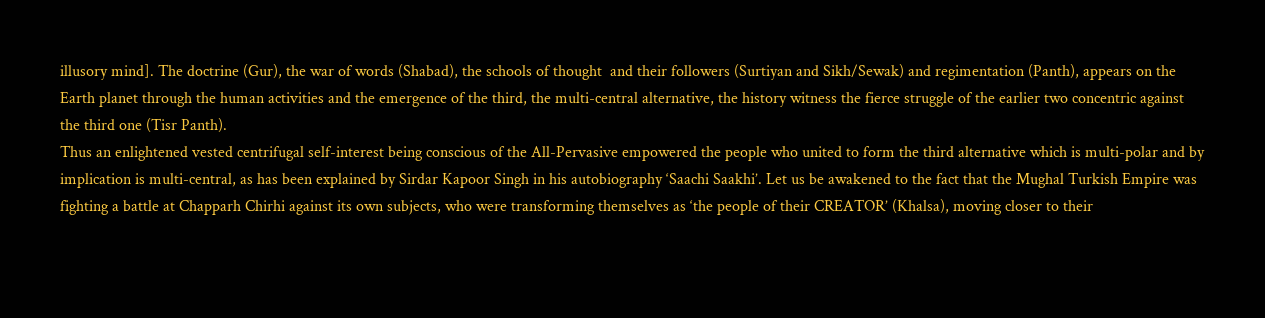illusory mind]. The doctrine (Gur), the war of words (Shabad), the schools of thought  and their followers (Surtiyan and Sikh/Sewak) and regimentation (Panth), appears on the Earth planet through the human activities and the emergence of the third, the multi-central alternative, the history witness the fierce struggle of the earlier two concentric against the third one (Tisr Panth).
Thus an enlightened vested centrifugal self-interest being conscious of the All-Pervasive empowered the people who united to form the third alternative which is multi-polar and by implication is multi-central, as has been explained by Sirdar Kapoor Singh in his autobiography ‘Saachi Saakhi’. Let us be awakened to the fact that the Mughal Turkish Empire was fighting a battle at Chapparh Chirhi against its own subjects, who were transforming themselves as ‘the people of their CREATOR’ (Khalsa), moving closer to their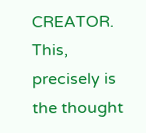CREATOR. This, precisely is the thought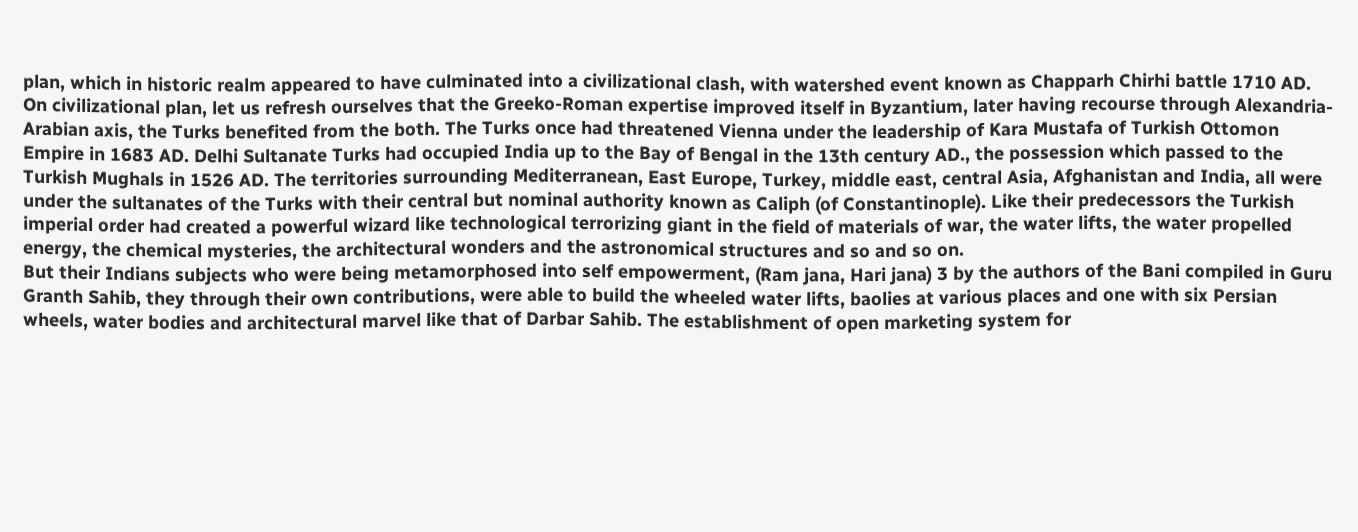plan, which in historic realm appeared to have culminated into a civilizational clash, with watershed event known as Chapparh Chirhi battle 1710 AD.
On civilizational plan, let us refresh ourselves that the Greeko-Roman expertise improved itself in Byzantium, later having recourse through Alexandria-Arabian axis, the Turks benefited from the both. The Turks once had threatened Vienna under the leadership of Kara Mustafa of Turkish Ottomon Empire in 1683 AD. Delhi Sultanate Turks had occupied India up to the Bay of Bengal in the 13th century AD., the possession which passed to the Turkish Mughals in 1526 AD. The territories surrounding Mediterranean, East Europe, Turkey, middle east, central Asia, Afghanistan and India, all were under the sultanates of the Turks with their central but nominal authority known as Caliph (of Constantinople). Like their predecessors the Turkish imperial order had created a powerful wizard like technological terrorizing giant in the field of materials of war, the water lifts, the water propelled energy, the chemical mysteries, the architectural wonders and the astronomical structures and so and so on.
But their Indians subjects who were being metamorphosed into self empowerment, (Ram jana, Hari jana) 3 by the authors of the Bani compiled in Guru Granth Sahib, they through their own contributions, were able to build the wheeled water lifts, baolies at various places and one with six Persian wheels, water bodies and architectural marvel like that of Darbar Sahib. The establishment of open marketing system for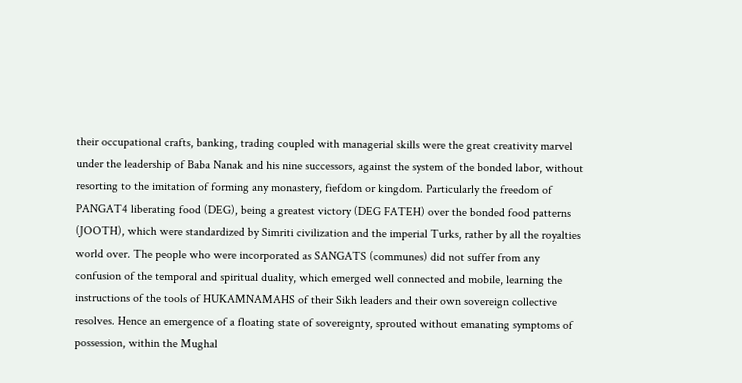their occupational crafts, banking, trading coupled with managerial skills were the great creativity marvel under the leadership of Baba Nanak and his nine successors, against the system of the bonded labor, without resorting to the imitation of forming any monastery, fiefdom or kingdom. Particularly the freedom of PANGAT4 liberating food (DEG), being a greatest victory (DEG FATEH) over the bonded food patterns (JOOTH), which were standardized by Simriti civilization and the imperial Turks, rather by all the royalties world over. The people who were incorporated as SANGATS (communes) did not suffer from any confusion of the temporal and spiritual duality, which emerged well connected and mobile, learning the instructions of the tools of HUKAMNAMAHS of their Sikh leaders and their own sovereign collective resolves. Hence an emergence of a floating state of sovereignty, sprouted without emanating symptoms of possession, within the Mughal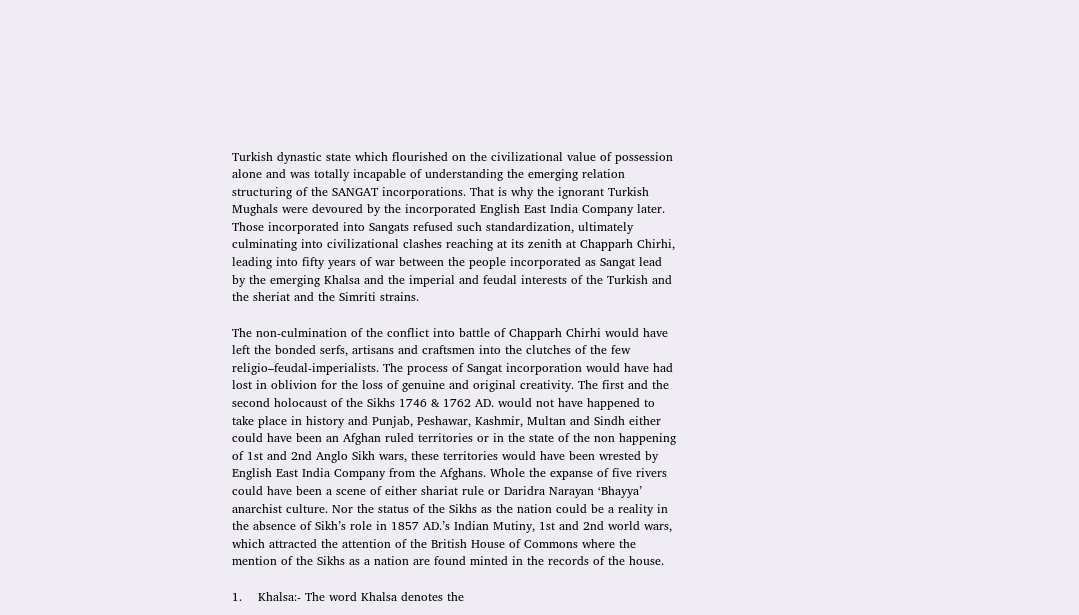Turkish dynastic state which flourished on the civilizational value of possession alone and was totally incapable of understanding the emerging relation structuring of the SANGAT incorporations. That is why the ignorant Turkish Mughals were devoured by the incorporated English East India Company later. Those incorporated into Sangats refused such standardization, ultimately culminating into civilizational clashes reaching at its zenith at Chapparh Chirhi, leading into fifty years of war between the people incorporated as Sangat lead by the emerging Khalsa and the imperial and feudal interests of the Turkish and the sheriat and the Simriti strains.

The non-culmination of the conflict into battle of Chapparh Chirhi would have left the bonded serfs, artisans and craftsmen into the clutches of the few religio–feudal-imperialists. The process of Sangat incorporation would have had lost in oblivion for the loss of genuine and original creativity. The first and the second holocaust of the Sikhs 1746 & 1762 AD. would not have happened to take place in history and Punjab, Peshawar, Kashmir, Multan and Sindh either could have been an Afghan ruled territories or in the state of the non happening of 1st and 2nd Anglo Sikh wars, these territories would have been wrested by English East India Company from the Afghans. Whole the expanse of five rivers could have been a scene of either shariat rule or Daridra Narayan ‘Bhayya’ anarchist culture. Nor the status of the Sikhs as the nation could be a reality in the absence of Sikh’s role in 1857 AD.’s Indian Mutiny, 1st and 2nd world wars, which attracted the attention of the British House of Commons where the mention of the Sikhs as a nation are found minted in the records of the house.

1.    Khalsa:- The word Khalsa denotes the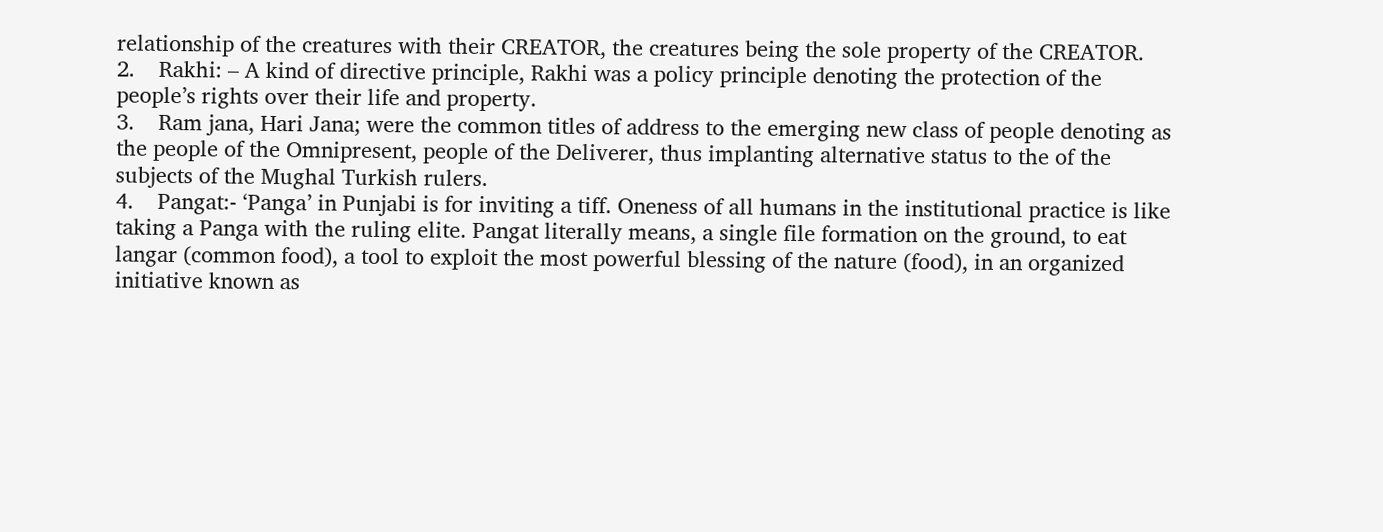relationship of the creatures with their CREATOR, the creatures being the sole property of the CREATOR.
2.    Rakhi: – A kind of directive principle, Rakhi was a policy principle denoting the protection of the people’s rights over their life and property.
3.    Ram jana, Hari Jana; were the common titles of address to the emerging new class of people denoting as the people of the Omnipresent, people of the Deliverer, thus implanting alternative status to the of the subjects of the Mughal Turkish rulers.
4.    Pangat:- ‘Panga’ in Punjabi is for inviting a tiff. Oneness of all humans in the institutional practice is like taking a Panga with the ruling elite. Pangat literally means, a single file formation on the ground, to eat langar (common food), a tool to exploit the most powerful blessing of the nature (food), in an organized initiative known as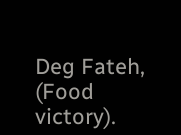Deg Fateh, (Food victory).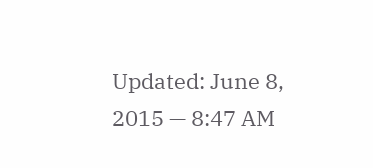Updated: June 8, 2015 — 8:47 AM